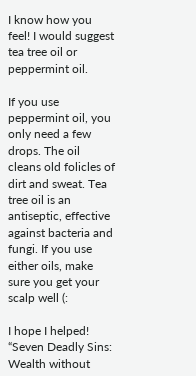I know how you feel! I would suggest tea tree oil or peppermint oil.

If you use peppermint oil, you only need a few drops. The oil cleans old folicles of dirt and sweat. Tea tree oil is an antiseptic, effective against bacteria and fungi. If you use either oils, make sure you get your scalp well (:

I hope I helped!
“Seven Deadly Sins:
Wealth without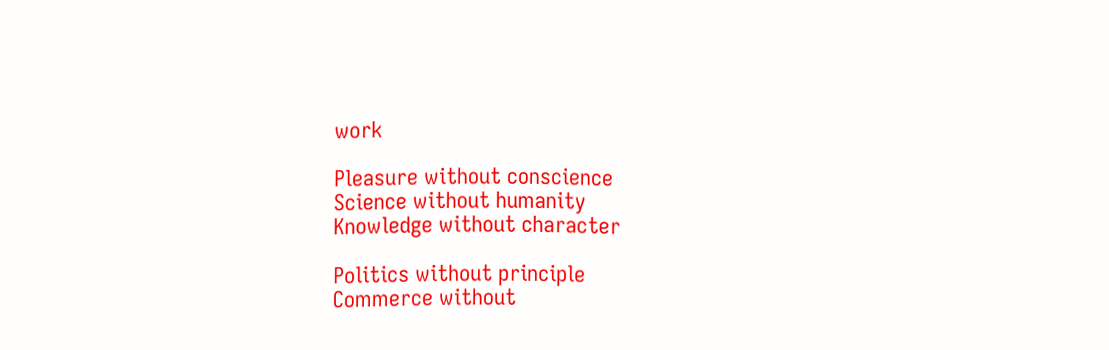work

Pleasure without conscience
Science without humanity
Knowledge without character

Politics without principle
Commerce without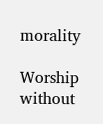morality

Worship without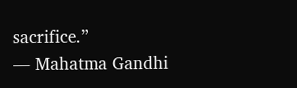sacrifice.”
― Mahatma Gandhi